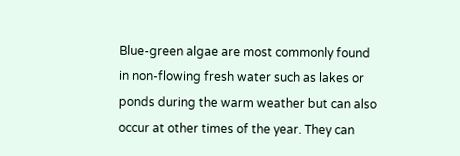Blue-green algae are most commonly found in non-flowing fresh water such as lakes or ponds during the warm weather but can also occur at other times of the year. They can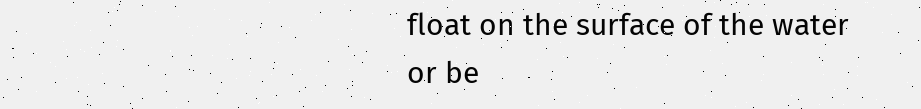float on the surface of the water or be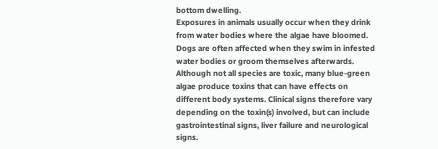bottom dwelling.
Exposures in animals usually occur when they drink from water bodies where the algae have bloomed. Dogs are often affected when they swim in infested water bodies or groom themselves afterwards.
Although not all species are toxic, many blue-green algae produce toxins that can have effects on different body systems. Clinical signs therefore vary depending on the toxin(s) involved, but can include gastrointestinal signs, liver failure and neurological signs.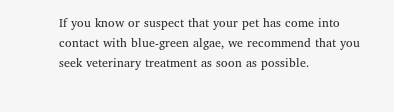If you know or suspect that your pet has come into contact with blue-green algae, we recommend that you seek veterinary treatment as soon as possible.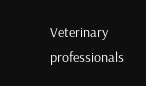Veterinary professionals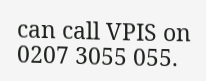can call VPIS on 0207 3055 055.